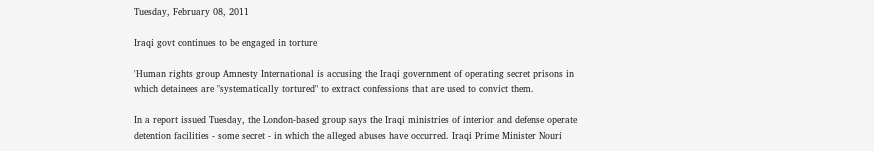Tuesday, February 08, 2011

Iraqi govt continues to be engaged in torture

'Human rights group Amnesty International is accusing the Iraqi government of operating secret prisons in which detainees are "systematically tortured" to extract confessions that are used to convict them.

In a report issued Tuesday, the London-based group says the Iraqi ministries of interior and defense operate detention facilities - some secret - in which the alleged abuses have occurred. Iraqi Prime Minister Nouri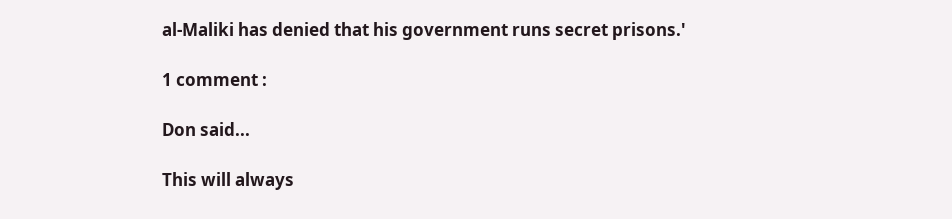al-Maliki has denied that his government runs secret prisons.'

1 comment :

Don said...

This will always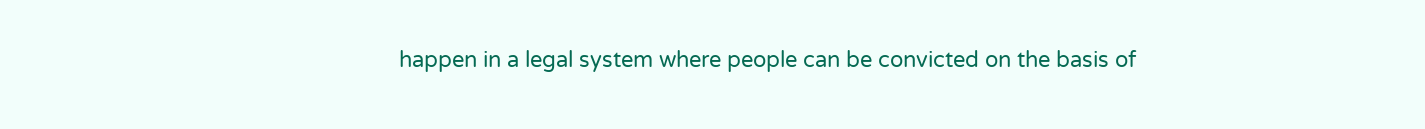happen in a legal system where people can be convicted on the basis of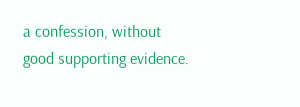a confession, without good supporting evidence.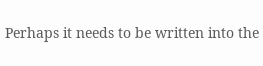Perhaps it needs to be written into the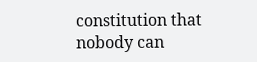constitution that nobody can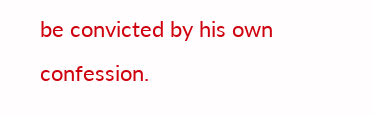be convicted by his own confession.